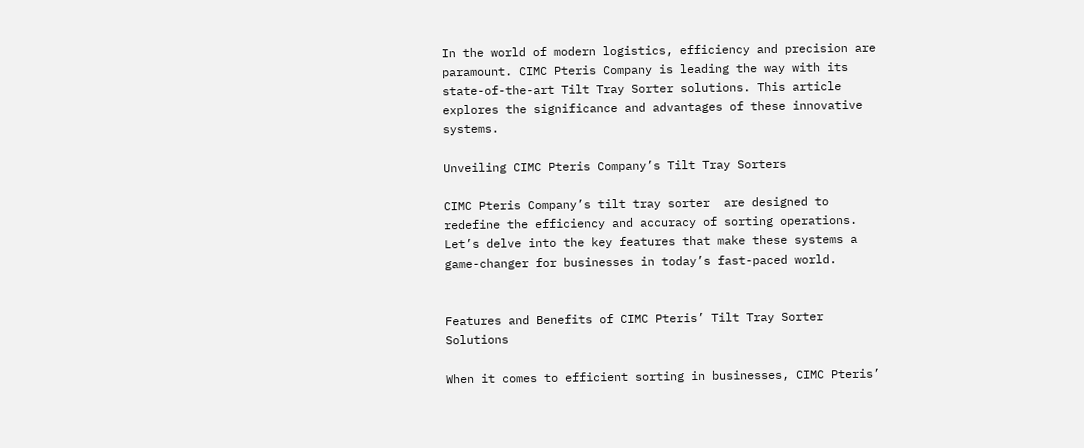In the world of modern logistics, efficiency and precision are paramount. CIMC Pteris Company is leading the way with its state-of-the-art Tilt Tray Sorter solutions. This article explores the significance and advantages of these innovative systems.

Unveiling CIMC Pteris Company’s Tilt Tray Sorters

CIMC Pteris Company’s tilt tray sorter  are designed to redefine the efficiency and accuracy of sorting operations. Let’s delve into the key features that make these systems a game-changer for businesses in today’s fast-paced world.


Features and Benefits of CIMC Pteris’ Tilt Tray Sorter Solutions

When it comes to efficient sorting in businesses, CIMC Pteris’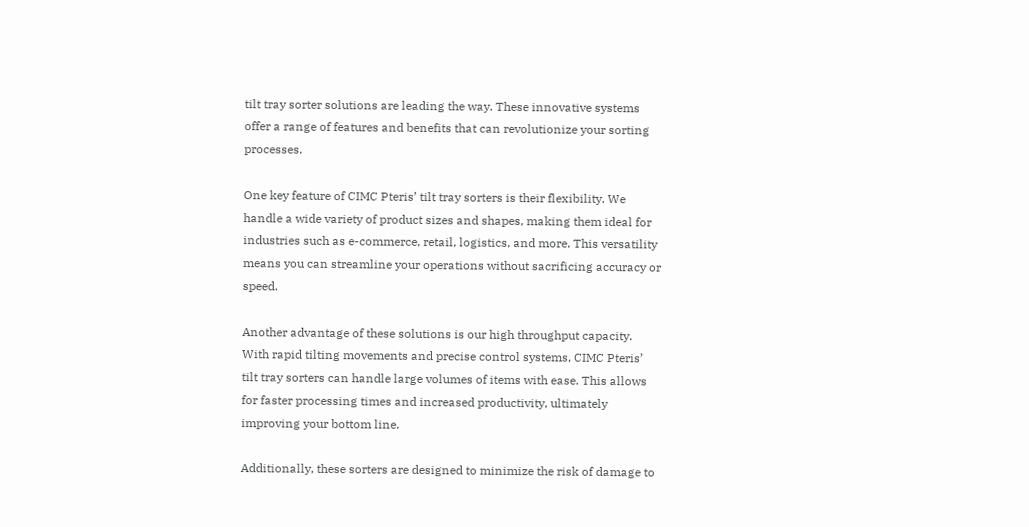tilt tray sorter solutions are leading the way. These innovative systems offer a range of features and benefits that can revolutionize your sorting processes.

One key feature of CIMC Pteris’ tilt tray sorters is their flexibility. We handle a wide variety of product sizes and shapes, making them ideal for industries such as e-commerce, retail, logistics, and more. This versatility means you can streamline your operations without sacrificing accuracy or speed.

Another advantage of these solutions is our high throughput capacity. With rapid tilting movements and precise control systems, CIMC Pteris’ tilt tray sorters can handle large volumes of items with ease. This allows for faster processing times and increased productivity, ultimately improving your bottom line.

Additionally, these sorters are designed to minimize the risk of damage to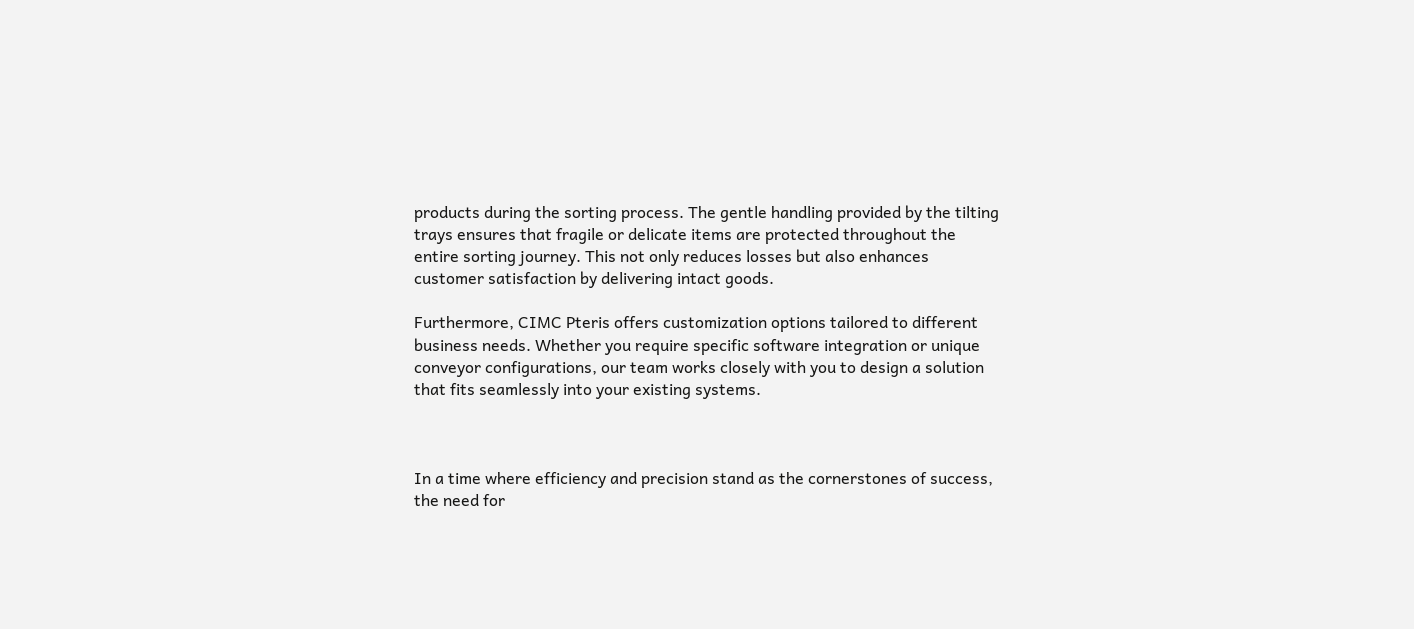products during the sorting process. The gentle handling provided by the tilting trays ensures that fragile or delicate items are protected throughout the entire sorting journey. This not only reduces losses but also enhances customer satisfaction by delivering intact goods.

Furthermore, CIMC Pteris offers customization options tailored to different business needs. Whether you require specific software integration or unique conveyor configurations, our team works closely with you to design a solution that fits seamlessly into your existing systems.



In a time where efficiency and precision stand as the cornerstones of success, the need for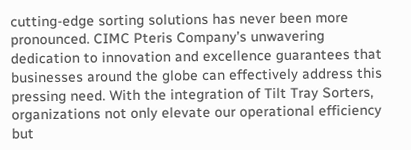cutting-edge sorting solutions has never been more pronounced. CIMC Pteris Company’s unwavering dedication to innovation and excellence guarantees that businesses around the globe can effectively address this pressing need. With the integration of Tilt Tray Sorters, organizations not only elevate our operational efficiency but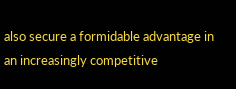also secure a formidable advantage in an increasingly competitive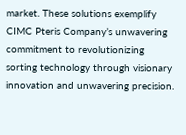market. These solutions exemplify CIMC Pteris Company’s unwavering commitment to revolutionizing sorting technology through visionary innovation and unwavering precision.